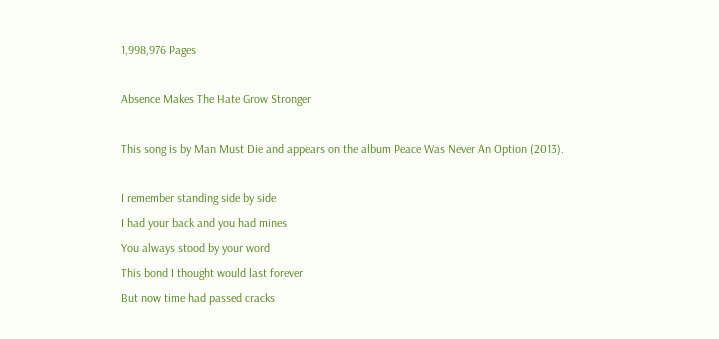1,998,976 Pages

Absence Makes The Hate Grow Stronger

This song is by Man Must Die and appears on the album Peace Was Never An Option (2013).

I remember standing side by side
I had your back and you had mines
You always stood by your word
This bond I thought would last forever
But now time had passed cracks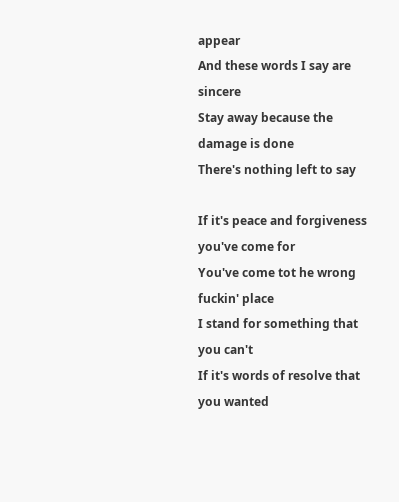appear
And these words I say are sincere
Stay away because the damage is done
There's nothing left to say

If it's peace and forgiveness you've come for
You've come tot he wrong fuckin' place
I stand for something that you can't
If it's words of resolve that you wanted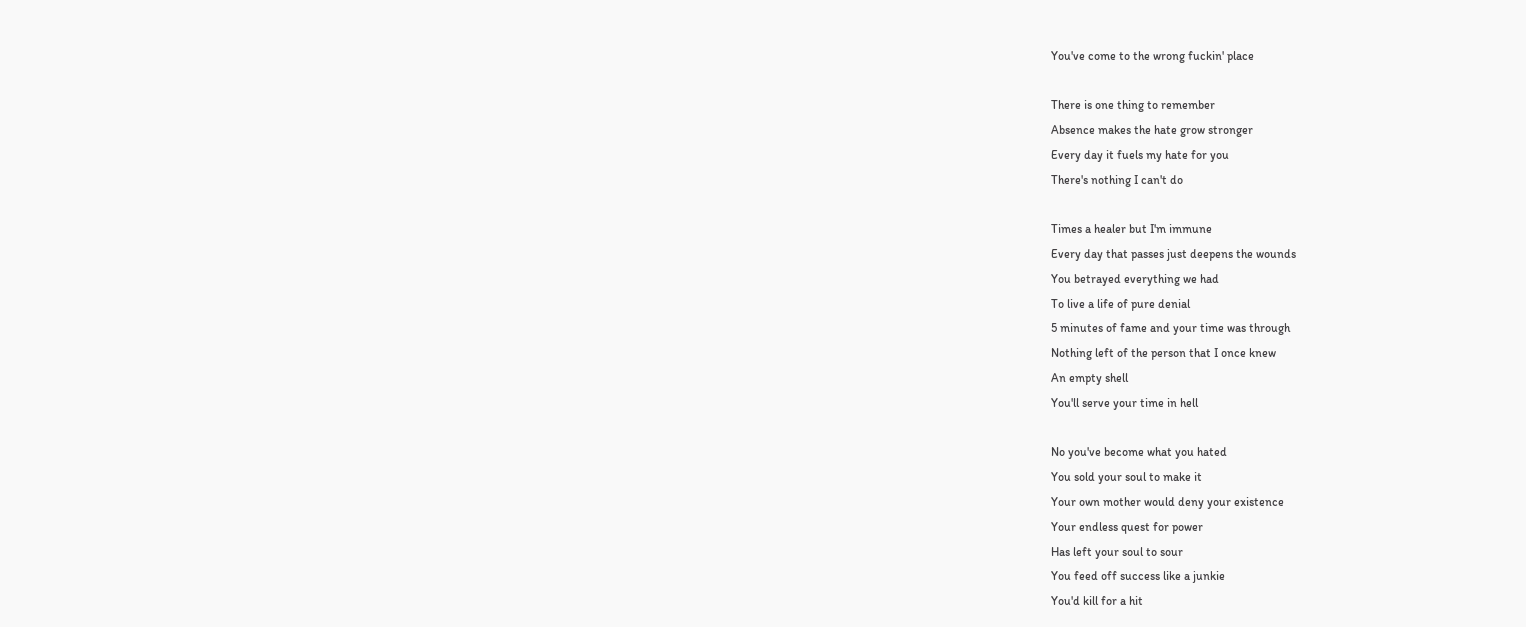You've come to the wrong fuckin' place

There is one thing to remember
Absence makes the hate grow stronger
Every day it fuels my hate for you
There's nothing I can't do

Times a healer but I'm immune
Every day that passes just deepens the wounds
You betrayed everything we had
To live a life of pure denial
5 minutes of fame and your time was through
Nothing left of the person that I once knew
An empty shell
You'll serve your time in hell

No you've become what you hated
You sold your soul to make it
Your own mother would deny your existence
Your endless quest for power
Has left your soul to sour
You feed off success like a junkie
You'd kill for a hit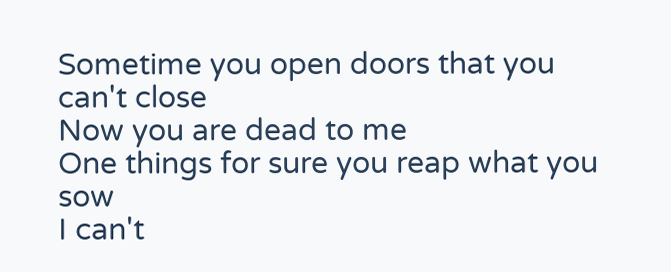Sometime you open doors that you can't close
Now you are dead to me
One things for sure you reap what you sow
I can't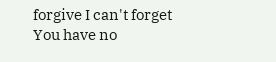forgive I can't forget
You have no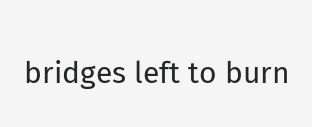bridges left to burn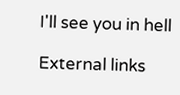I'll see you in hell

External links